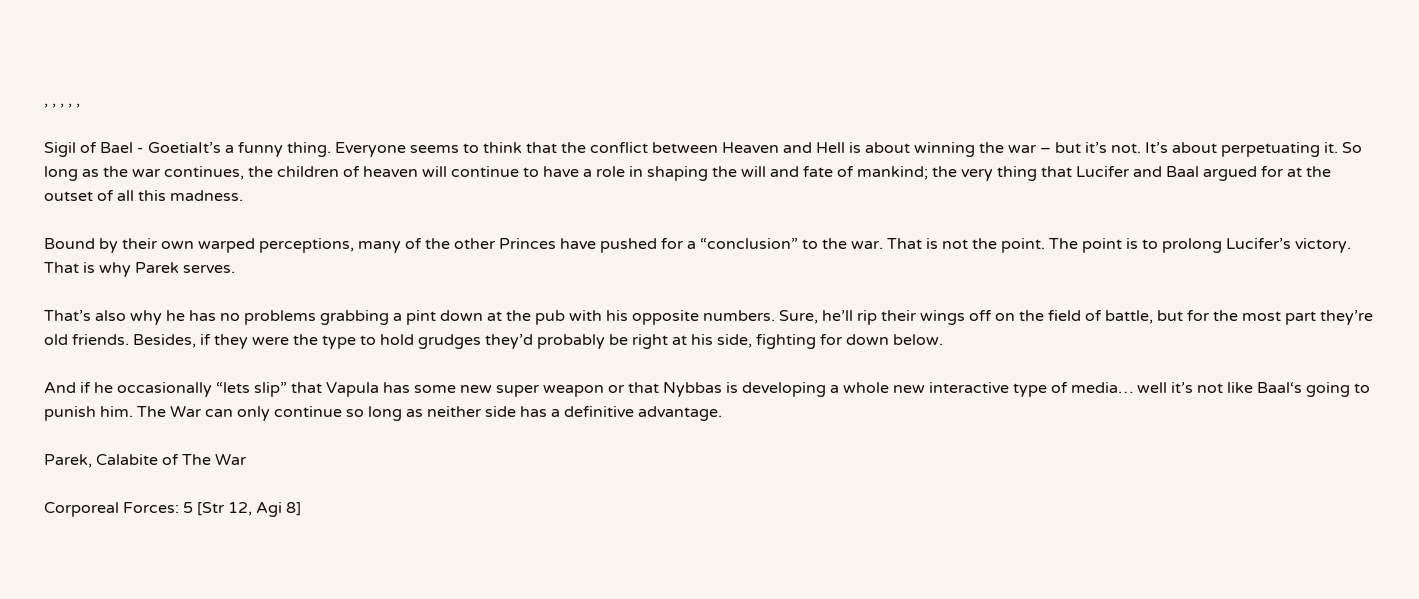, , , , ,

Sigil of Bael - GoetiaIt’s a funny thing. Everyone seems to think that the conflict between Heaven and Hell is about winning the war – but it’s not. It’s about perpetuating it. So long as the war continues, the children of heaven will continue to have a role in shaping the will and fate of mankind; the very thing that Lucifer and Baal argued for at the outset of all this madness.

Bound by their own warped perceptions, many of the other Princes have pushed for a “conclusion” to the war. That is not the point. The point is to prolong Lucifer’s victory. That is why Parek serves.

That’s also why he has no problems grabbing a pint down at the pub with his opposite numbers. Sure, he’ll rip their wings off on the field of battle, but for the most part they’re old friends. Besides, if they were the type to hold grudges they’d probably be right at his side, fighting for down below.

And if he occasionally “lets slip” that Vapula has some new super weapon or that Nybbas is developing a whole new interactive type of media… well it’s not like Baal‘s going to punish him. The War can only continue so long as neither side has a definitive advantage.

Parek, Calabite of The War

Corporeal Forces: 5 [Str 12, Agi 8]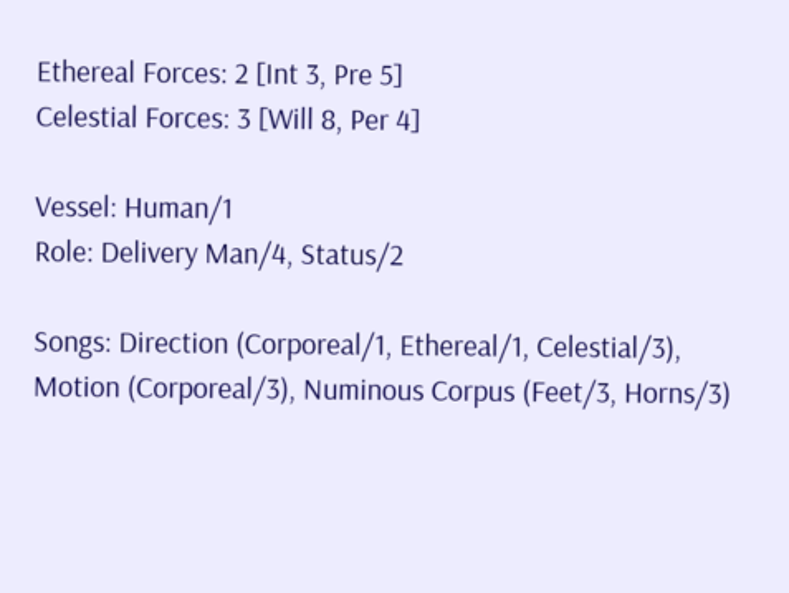Ethereal Forces: 2 [Int 3, Pre 5]
Celestial Forces: 3 [Will 8, Per 4]

Vessel: Human/1
Role: Delivery Man/4, Status/2

Songs: Direction (Corporeal/1, Ethereal/1, Celestial/3), Motion (Corporeal/3), Numinous Corpus (Feet/3, Horns/3)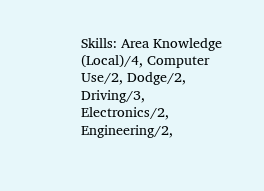Skills: Area Knowledge (Local)/4, Computer Use/2, Dodge/2, Driving/3, Electronics/2, Engineering/2,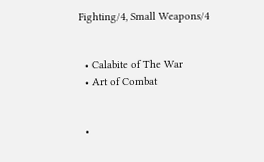Fighting/4, Small Weapons/4


  • Calabite of The War
  • Art of Combat


  •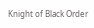Knight of Black Order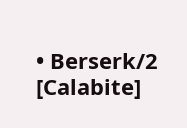• Berserk/2 [Calabite]